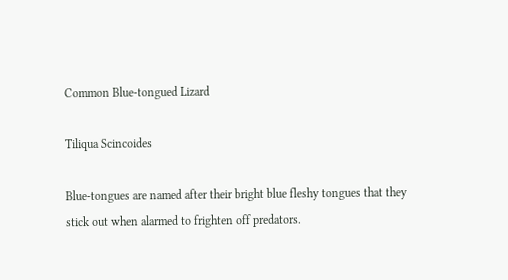Common Blue-tongued Lizard

Tiliqua Scincoides

Blue-tongues are named after their bright blue fleshy tongues that they stick out when alarmed to frighten off predators.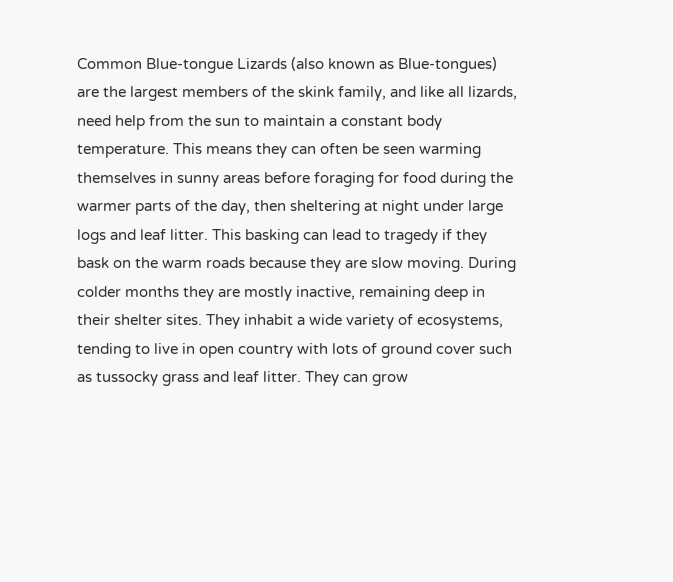Common Blue-tongue Lizards (also known as Blue-tongues) are the largest members of the skink family, and like all lizards, need help from the sun to maintain a constant body temperature. This means they can often be seen warming themselves in sunny areas before foraging for food during the warmer parts of the day, then sheltering at night under large logs and leaf litter. This basking can lead to tragedy if they bask on the warm roads because they are slow moving. During colder months they are mostly inactive, remaining deep in their shelter sites. They inhabit a wide variety of ecosystems, tending to live in open country with lots of ground cover such as tussocky grass and leaf litter. They can grow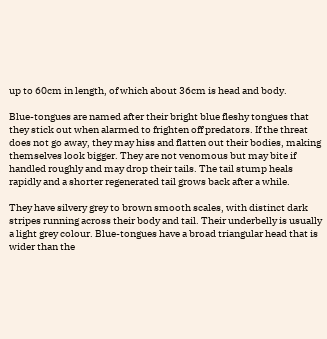up to 60cm in length, of which about 36cm is head and body.

Blue-tongues are named after their bright blue fleshy tongues that they stick out when alarmed to frighten off predators. If the threat does not go away, they may hiss and flatten out their bodies, making themselves look bigger. They are not venomous but may bite if handled roughly and may drop their tails. The tail stump heals rapidly and a shorter regenerated tail grows back after a while.

They have silvery grey to brown smooth scales, with distinct dark stripes running across their body and tail. Their underbelly is usually a light grey colour. Blue-tongues have a broad triangular head that is wider than the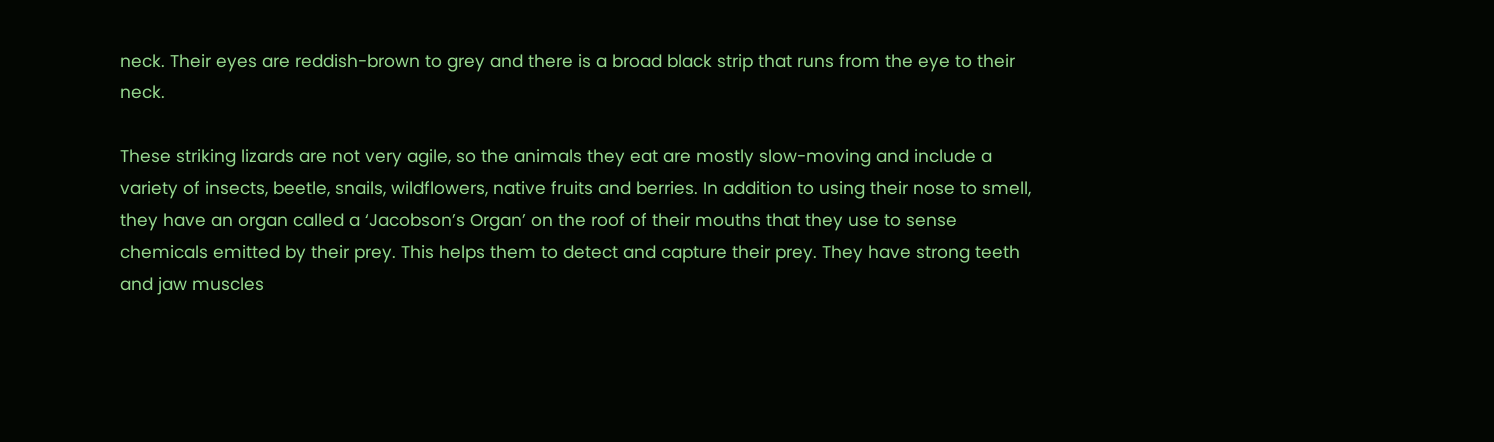neck. Their eyes are reddish-brown to grey and there is a broad black strip that runs from the eye to their neck.

These striking lizards are not very agile, so the animals they eat are mostly slow-moving and include a variety of insects, beetle, snails, wildflowers, native fruits and berries. In addition to using their nose to smell, they have an organ called a ‘Jacobson’s Organ’ on the roof of their mouths that they use to sense chemicals emitted by their prey. This helps them to detect and capture their prey. They have strong teeth and jaw muscles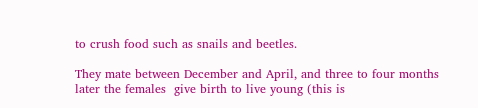to crush food such as snails and beetles.

They mate between December and April, and three to four months later the females  give birth to live young (this is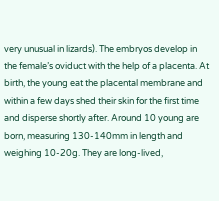very unusual in lizards). The embryos develop in the female’s oviduct with the help of a placenta. At birth, the young eat the placental membrane and within a few days shed their skin for the first time and disperse shortly after. Around 10 young are born, measuring 130-140mm in length and weighing 10-20g. They are long-lived,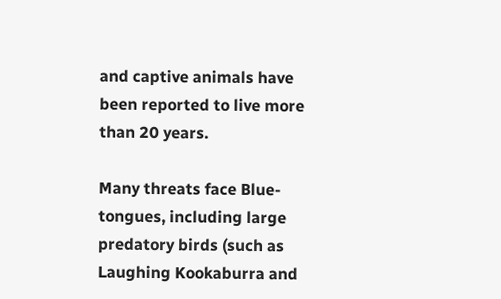and captive animals have been reported to live more than 20 years.

Many threats face Blue-tongues, including large predatory birds (such as Laughing Kookaburra and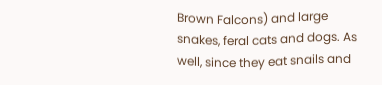Brown Falcons) and large snakes, feral cats and dogs. As well, since they eat snails and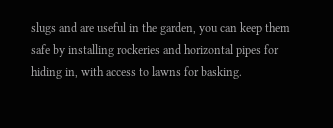slugs and are useful in the garden, you can keep them safe by installing rockeries and horizontal pipes for hiding in, with access to lawns for basking.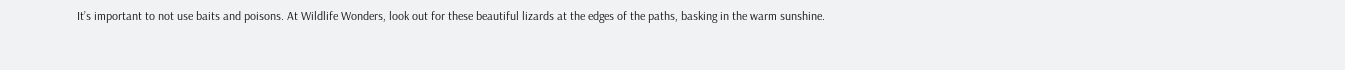It’s important to not use baits and poisons. At Wildlife Wonders, look out for these beautiful lizards at the edges of the paths, basking in the warm sunshine.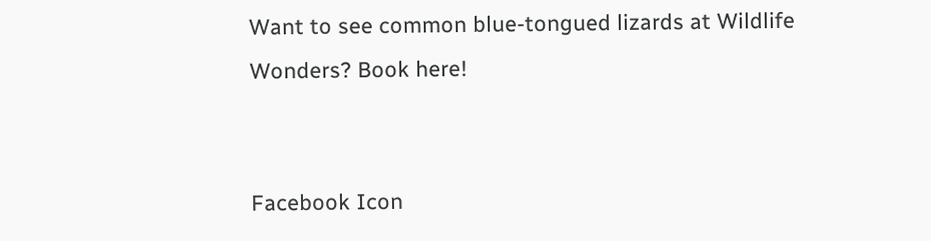Want to see common blue-tongued lizards at Wildlife Wonders? Book here!


Facebook Icon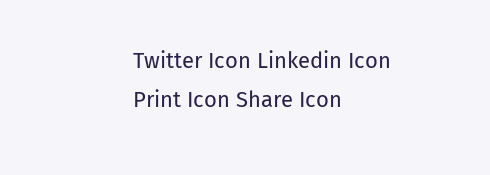Twitter Icon Linkedin Icon Print Icon Share Icon